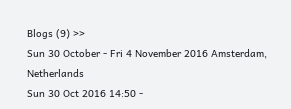Blogs (9) >>
Sun 30 October - Fri 4 November 2016 Amsterdam, Netherlands
Sun 30 Oct 2016 14:50 -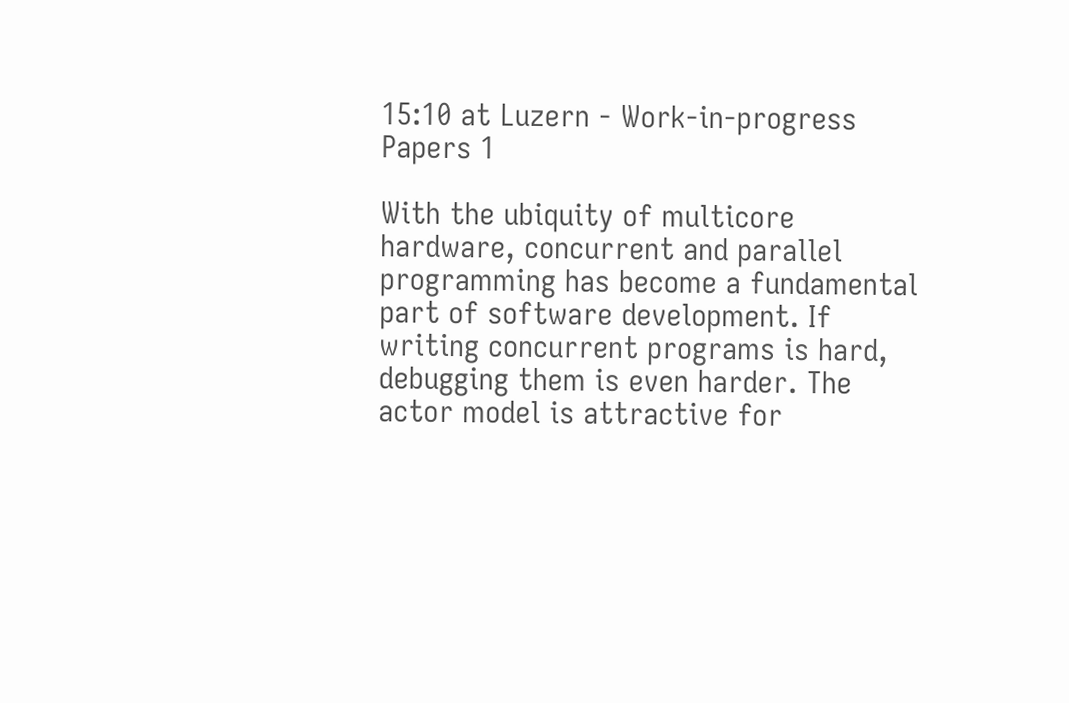15:10 at Luzern - Work-in-progress Papers 1

With the ubiquity of multicore hardware, concurrent and parallel programming has become a fundamental part of software development. If writing concurrent programs is hard, debugging them is even harder. The actor model is attractive for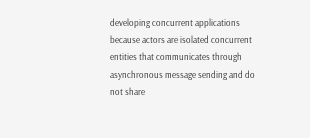developing concurrent applications because actors are isolated concurrent entities that communicates through asynchronous message sending and do not share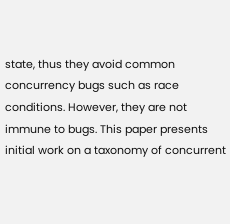state, thus they avoid common concurrency bugs such as race conditions. However, they are not immune to bugs. This paper presents initial work on a taxonomy of concurrent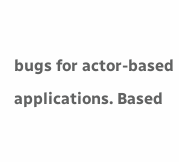bugs for actor-based applications. Based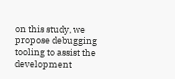on this study, we propose debugging tooling to assist the development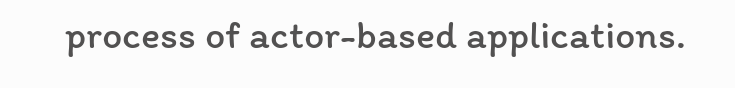process of actor-based applications.